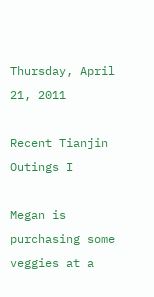Thursday, April 21, 2011

Recent Tianjin Outings I

Megan is purchasing some veggies at a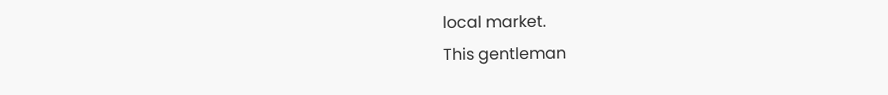local market.
This gentleman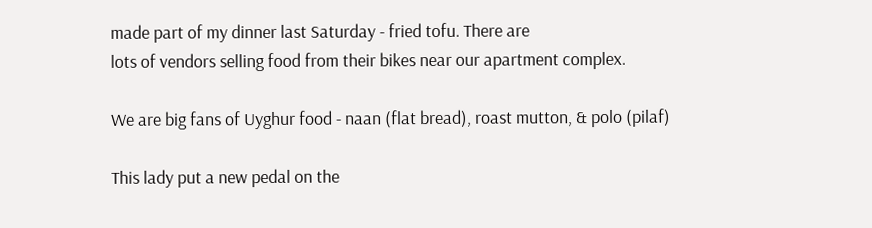made part of my dinner last Saturday - fried tofu. There are
lots of vendors selling food from their bikes near our apartment complex.

We are big fans of Uyghur food - naan (flat bread), roast mutton, & polo (pilaf)

This lady put a new pedal on the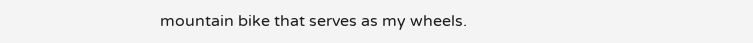mountain bike that serves as my wheels.